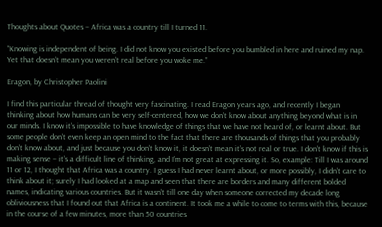Thoughts about Quotes – Africa was a country till I turned 11.

“Knowing is independent of being. I did not know you existed before you bumbled in here and ruined my nap. Yet that doesn’t mean you weren’t real before you woke me.”

Eragon, by Christopher Paolini

I find this particular thread of thought very fascinating. I read Eragon years ago, and recently I began thinking about how humans can be very self-centered, how we don’t know about anything beyond what is in our minds. I know it’s impossible to have knowledge of things that we have not heard of, or learnt about. But some people don’t even keep an open mind to the fact that there are thousands of things that you probably don’t know about, and just because you don’t know it, it doesn’t mean it’s not real or true. I don’t know if this is making sense – it’s a difficult line of thinking, and I’m not great at expressing it. So, example: Till I was around 11 or 12, I thought that Africa was a country. I guess I had never learnt about, or more possibly, I didn’t care to think about it; surely I had looked at a map and seen that there are borders and many different bolded names, indicating various countries. But it wasn’t till one day when someone corrected my decade long obliviousness that I found out that Africa is a continent. It took me a while to come to terms with this, because in the course of a few minutes, more than 50 countries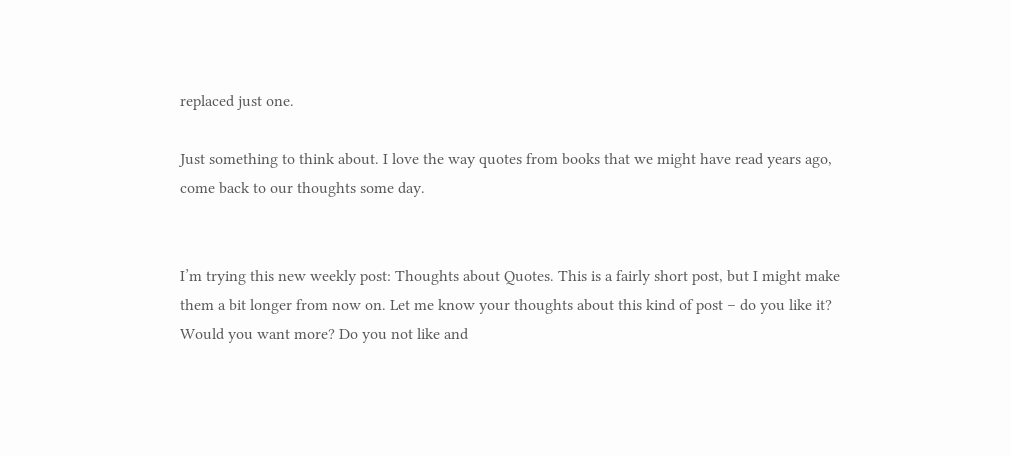replaced just one.

Just something to think about. I love the way quotes from books that we might have read years ago, come back to our thoughts some day.


I’m trying this new weekly post: Thoughts about Quotes. This is a fairly short post, but I might make them a bit longer from now on. Let me know your thoughts about this kind of post – do you like it? Would you want more? Do you not like and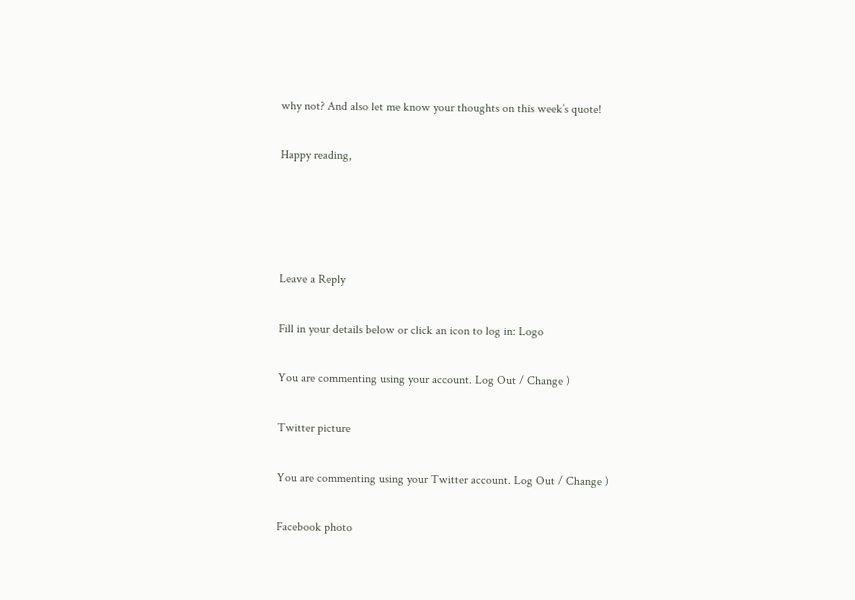why not? And also let me know your thoughts on this week’s quote!

Happy reading,




Leave a Reply

Fill in your details below or click an icon to log in: Logo

You are commenting using your account. Log Out / Change )

Twitter picture

You are commenting using your Twitter account. Log Out / Change )

Facebook photo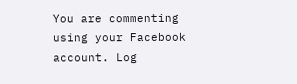You are commenting using your Facebook account. Log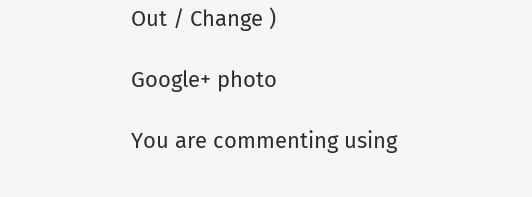Out / Change )

Google+ photo

You are commenting using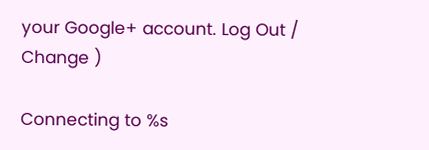your Google+ account. Log Out / Change )

Connecting to %s